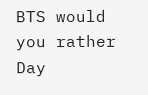BTS would you rather Day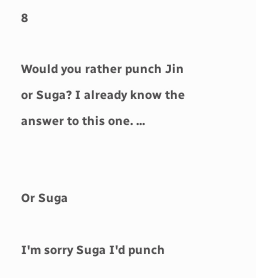8

Would you rather punch Jin or Suga? I already know the answer to this one. ...


Or Suga

I'm sorry Suga I'd punch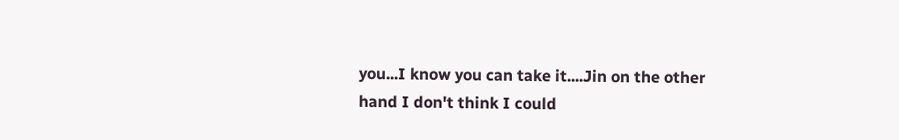you...I know you can take it....Jin on the other hand I don't think I could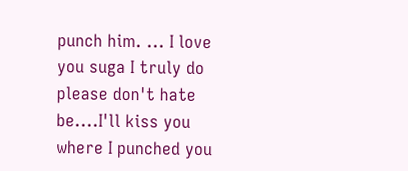punch him. ... I love you suga I truly do please don't hate be....I'll kiss you where I punched you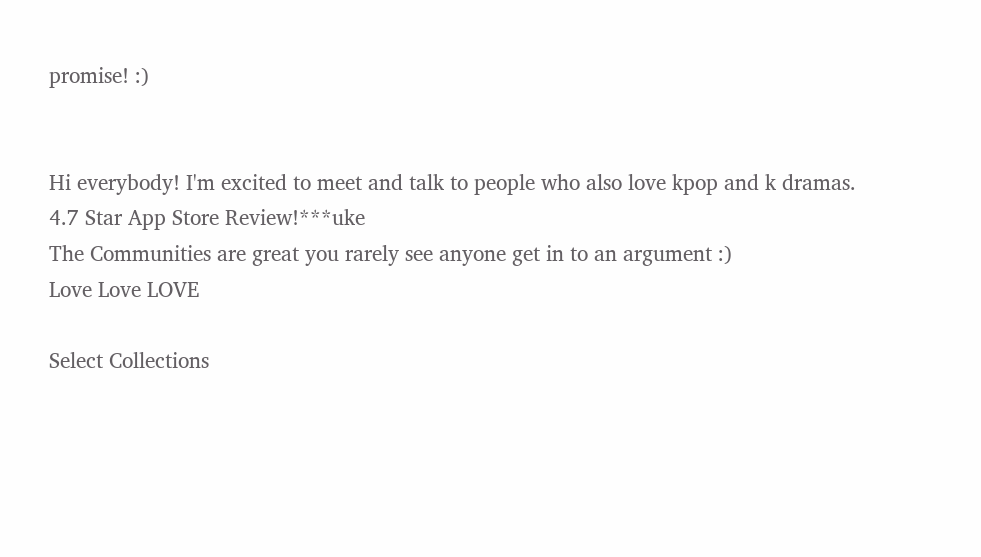promise! :)


Hi everybody! I'm excited to meet and talk to people who also love kpop and k dramas.
4.7 Star App Store Review!***uke
The Communities are great you rarely see anyone get in to an argument :)
Love Love LOVE

Select Collections